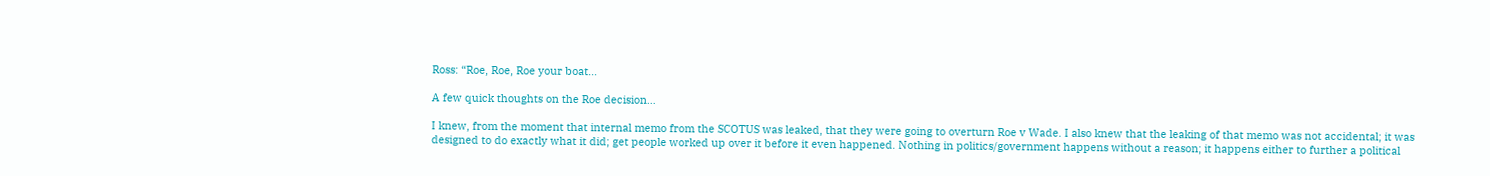Ross: “Roe, Roe, Roe your boat…

A few quick thoughts on the Roe decision…

I knew, from the moment that internal memo from the SCOTUS was leaked, that they were going to overturn Roe v Wade. I also knew that the leaking of that memo was not accidental; it was designed to do exactly what it did; get people worked up over it before it even happened. Nothing in politics/government happens without a reason; it happens either to further a political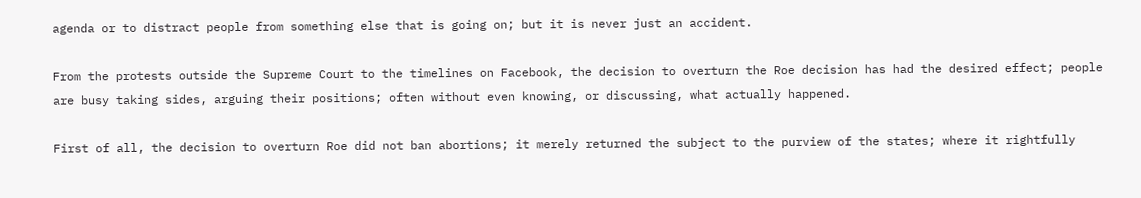agenda or to distract people from something else that is going on; but it is never just an accident.

From the protests outside the Supreme Court to the timelines on Facebook, the decision to overturn the Roe decision has had the desired effect; people are busy taking sides, arguing their positions; often without even knowing, or discussing, what actually happened.

First of all, the decision to overturn Roe did not ban abortions; it merely returned the subject to the purview of the states; where it rightfully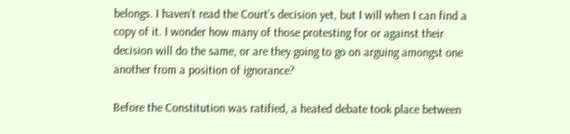belongs. I haven’t read the Court’s decision yet, but I will when I can find a copy of it. I wonder how many of those protesting for or against their decision will do the same, or are they going to go on arguing amongst one another from a position of ignorance?

Before the Constitution was ratified, a heated debate took place between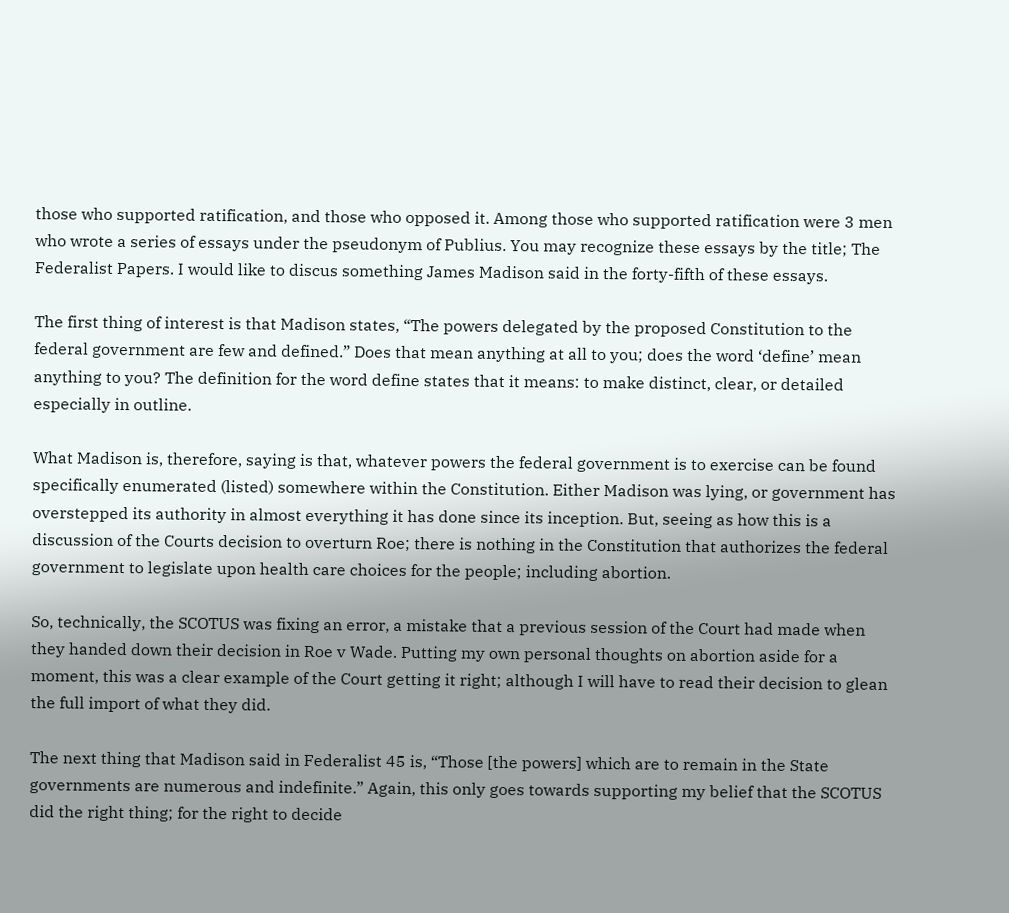those who supported ratification, and those who opposed it. Among those who supported ratification were 3 men who wrote a series of essays under the pseudonym of Publius. You may recognize these essays by the title; The Federalist Papers. I would like to discus something James Madison said in the forty-fifth of these essays.

The first thing of interest is that Madison states, “The powers delegated by the proposed Constitution to the federal government are few and defined.” Does that mean anything at all to you; does the word ‘define’ mean anything to you? The definition for the word define states that it means: to make distinct, clear, or detailed especially in outline.

What Madison is, therefore, saying is that, whatever powers the federal government is to exercise can be found specifically enumerated (listed) somewhere within the Constitution. Either Madison was lying, or government has overstepped its authority in almost everything it has done since its inception. But, seeing as how this is a discussion of the Courts decision to overturn Roe; there is nothing in the Constitution that authorizes the federal government to legislate upon health care choices for the people; including abortion.

So, technically, the SCOTUS was fixing an error, a mistake that a previous session of the Court had made when they handed down their decision in Roe v Wade. Putting my own personal thoughts on abortion aside for a moment, this was a clear example of the Court getting it right; although I will have to read their decision to glean the full import of what they did.

The next thing that Madison said in Federalist 45 is, “Those [the powers] which are to remain in the State governments are numerous and indefinite.” Again, this only goes towards supporting my belief that the SCOTUS did the right thing; for the right to decide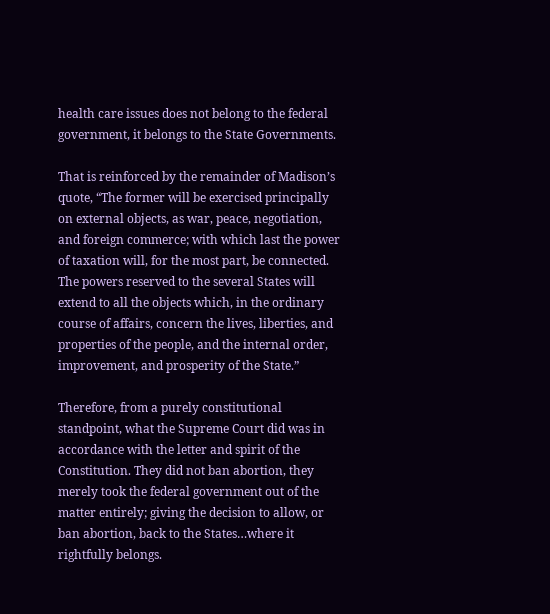health care issues does not belong to the federal government, it belongs to the State Governments.

That is reinforced by the remainder of Madison’s quote, “The former will be exercised principally on external objects, as war, peace, negotiation, and foreign commerce; with which last the power of taxation will, for the most part, be connected. The powers reserved to the several States will extend to all the objects which, in the ordinary course of affairs, concern the lives, liberties, and properties of the people, and the internal order, improvement, and prosperity of the State.”

Therefore, from a purely constitutional standpoint, what the Supreme Court did was in accordance with the letter and spirit of the Constitution. They did not ban abortion, they merely took the federal government out of the matter entirely; giving the decision to allow, or ban abortion, back to the States…where it rightfully belongs.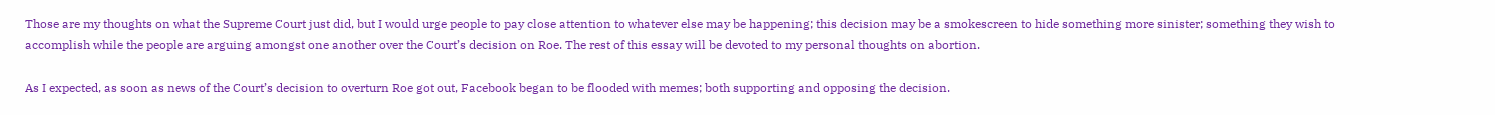Those are my thoughts on what the Supreme Court just did, but I would urge people to pay close attention to whatever else may be happening; this decision may be a smokescreen to hide something more sinister; something they wish to accomplish while the people are arguing amongst one another over the Court’s decision on Roe. The rest of this essay will be devoted to my personal thoughts on abortion.

As I expected, as soon as news of the Court’s decision to overturn Roe got out, Facebook began to be flooded with memes; both supporting and opposing the decision.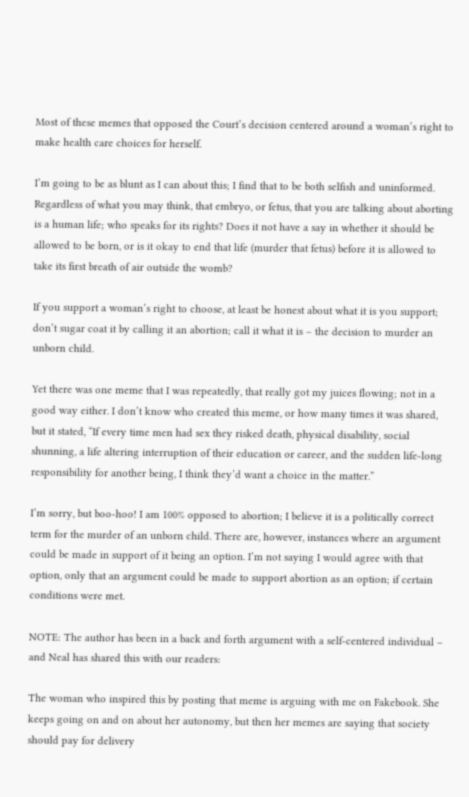Most of these memes that opposed the Court’s decision centered around a woman’s right to make health care choices for herself.

I’m going to be as blunt as I can about this; I find that to be both selfish and uninformed. Regardless of what you may think, that embryo, or fetus, that you are talking about aborting is a human life; who speaks for its rights? Does it not have a say in whether it should be allowed to be born, or is it okay to end that life (murder that fetus) before it is allowed to take its first breath of air outside the womb?

If you support a woman’s right to choose, at least be honest about what it is you support; don’t sugar coat it by calling it an abortion; call it what it is – the decision to murder an unborn child.

Yet there was one meme that I was repeatedly, that really got my juices flowing; not in a good way either. I don’t know who created this meme, or how many times it was shared, but it stated, “If every time men had sex they risked death, physical disability, social shunning, a life altering interruption of their education or career, and the sudden life-long responsibility for another being, I think they’d want a choice in the matter.”

I’m sorry, but boo-hoo! I am 100% opposed to abortion; I believe it is a politically correct term for the murder of an unborn child. There are, however, instances where an argument could be made in support of it being an option. I’m not saying I would agree with that option, only that an argument could be made to support abortion as an option; if certain conditions were met.

NOTE: The author has been in a back and forth argument with a self-centered individual – and Neal has shared this with our readers:

The woman who inspired this by posting that meme is arguing with me on Fakebook. She keeps going on and on about her autonomy, but then her memes are saying that society should pay for delivery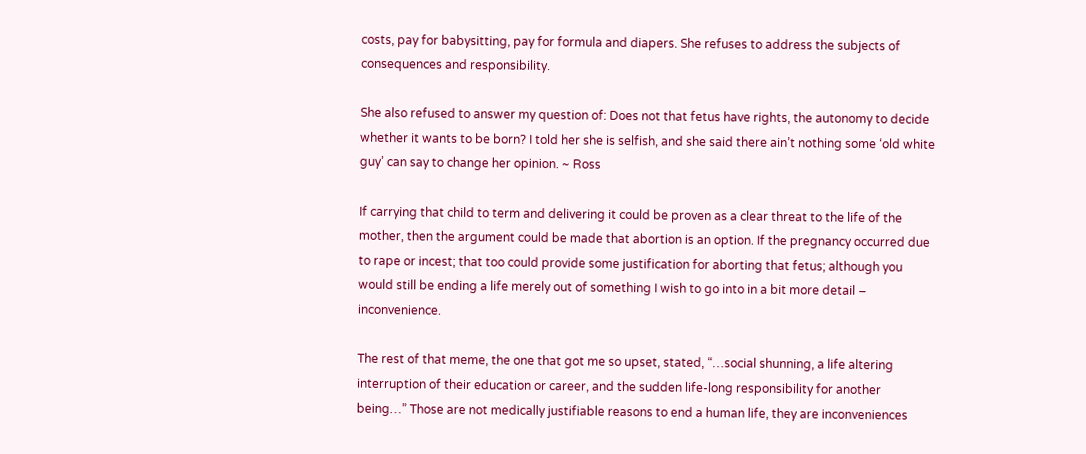costs, pay for babysitting, pay for formula and diapers. She refuses to address the subjects of consequences and responsibility.

She also refused to answer my question of: Does not that fetus have rights, the autonomy to decide whether it wants to be born? I told her she is selfish, and she said there ain’t nothing some ‘old white guy’ can say to change her opinion. ~ Ross

If carrying that child to term and delivering it could be proven as a clear threat to the life of the mother, then the argument could be made that abortion is an option. If the pregnancy occurred due to rape or incest; that too could provide some justification for aborting that fetus; although you would still be ending a life merely out of something I wish to go into in a bit more detail – inconvenience.

The rest of that meme, the one that got me so upset, stated, “…social shunning, a life altering interruption of their education or career, and the sudden life-long responsibility for another being…” Those are not medically justifiable reasons to end a human life, they are inconveniences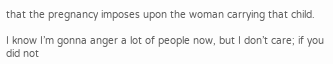that the pregnancy imposes upon the woman carrying that child.

I know I’m gonna anger a lot of people now, but I don’t care; if you did not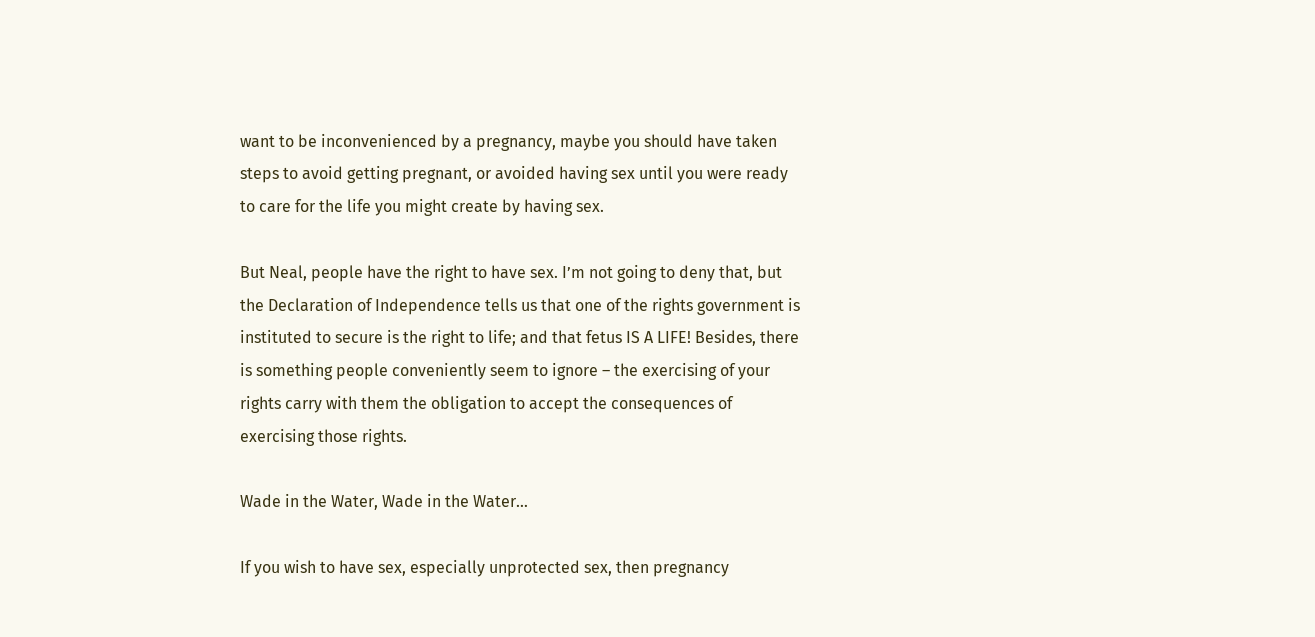want to be inconvenienced by a pregnancy, maybe you should have taken steps to avoid getting pregnant, or avoided having sex until you were ready to care for the life you might create by having sex.

But Neal, people have the right to have sex. I’m not going to deny that, but the Declaration of Independence tells us that one of the rights government is instituted to secure is the right to life; and that fetus IS A LIFE! Besides, there is something people conveniently seem to ignore – the exercising of your rights carry with them the obligation to accept the consequences of exercising those rights.

Wade in the Water, Wade in the Water…

If you wish to have sex, especially unprotected sex, then pregnancy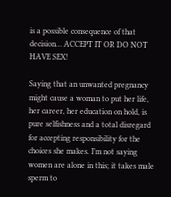is a possible consequence of that decision… ACCEPT IT OR DO NOT HAVE SEX!

Saying that an unwanted pregnancy might cause a woman to put her life, her career, her education on hold, is pure selfishness and a total disregard for accepting responsibility for the choices she makes. I’m not saying women are alone in this; it takes male sperm to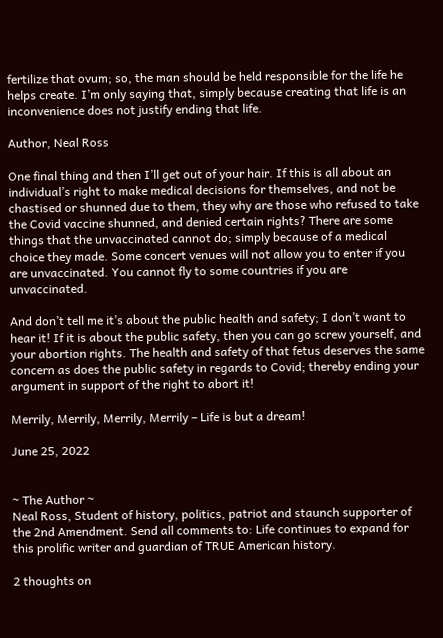fertilize that ovum; so, the man should be held responsible for the life he helps create. I’m only saying that, simply because creating that life is an inconvenience does not justify ending that life.

Author, Neal Ross

One final thing and then I’ll get out of your hair. If this is all about an individual’s right to make medical decisions for themselves, and not be chastised or shunned due to them, they why are those who refused to take the Covid vaccine shunned, and denied certain rights? There are some things that the unvaccinated cannot do; simply because of a medical choice they made. Some concert venues will not allow you to enter if you are unvaccinated. You cannot fly to some countries if you are unvaccinated.

And don’t tell me it’s about the public health and safety; I don’t want to hear it! If it is about the public safety, then you can go screw yourself, and your abortion rights. The health and safety of that fetus deserves the same concern as does the public safety in regards to Covid; thereby ending your argument in support of the right to abort it!

Merrily, Merrily, Merrily, Merrily – Life is but a dream!

June 25, 2022


~ The Author ~
Neal Ross, Student of history, politics, patriot and staunch supporter of the 2nd Amendment. Send all comments to: Life continues to expand for this prolific writer and guardian of TRUE American history.

2 thoughts on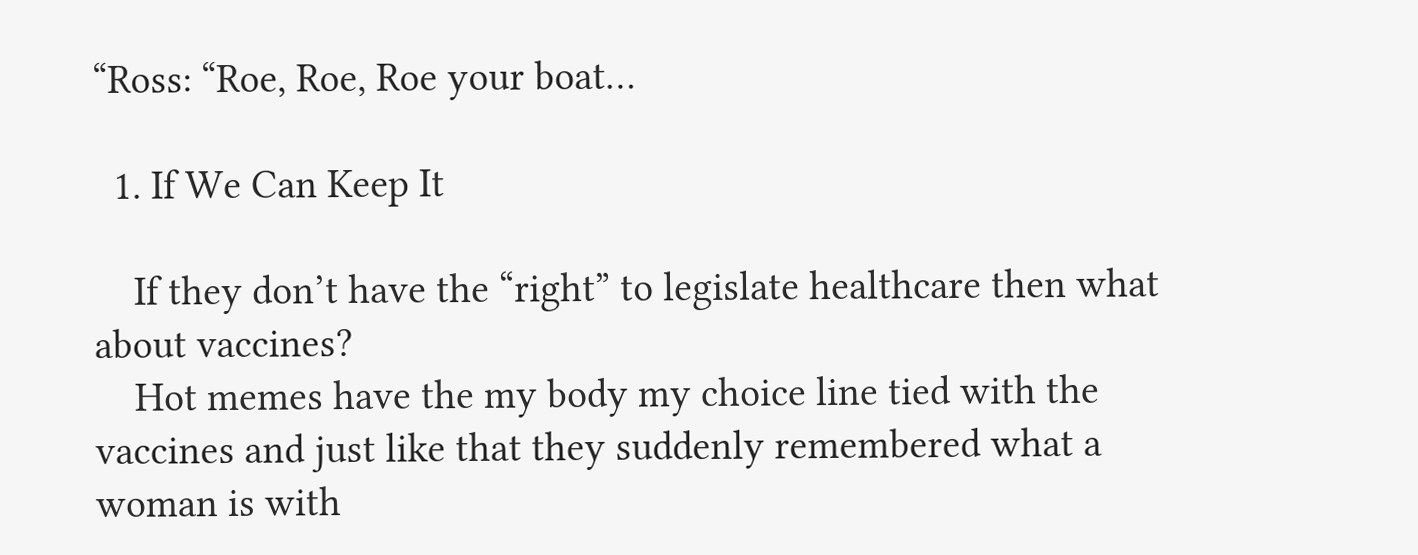“Ross: “Roe, Roe, Roe your boat…

  1. If We Can Keep It

    If they don’t have the “right” to legislate healthcare then what about vaccines?
    Hot memes have the my body my choice line tied with the vaccines and just like that they suddenly remembered what a woman is with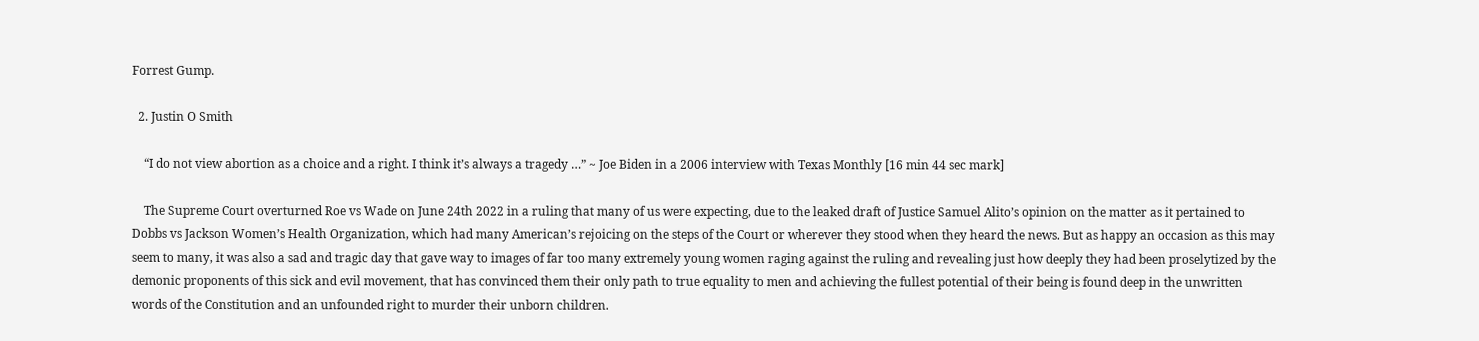Forrest Gump.

  2. Justin O Smith

    “I do not view abortion as a choice and a right. I think it’s always a tragedy …” ~ Joe Biden in a 2006 interview with Texas Monthly [16 min 44 sec mark]

    The Supreme Court overturned Roe vs Wade on June 24th 2022 in a ruling that many of us were expecting, due to the leaked draft of Justice Samuel Alito’s opinion on the matter as it pertained to Dobbs vs Jackson Women’s Health Organization, which had many American’s rejoicing on the steps of the Court or wherever they stood when they heard the news. But as happy an occasion as this may seem to many, it was also a sad and tragic day that gave way to images of far too many extremely young women raging against the ruling and revealing just how deeply they had been proselytized by the demonic proponents of this sick and evil movement, that has convinced them their only path to true equality to men and achieving the fullest potential of their being is found deep in the unwritten words of the Constitution and an unfounded right to murder their unborn children.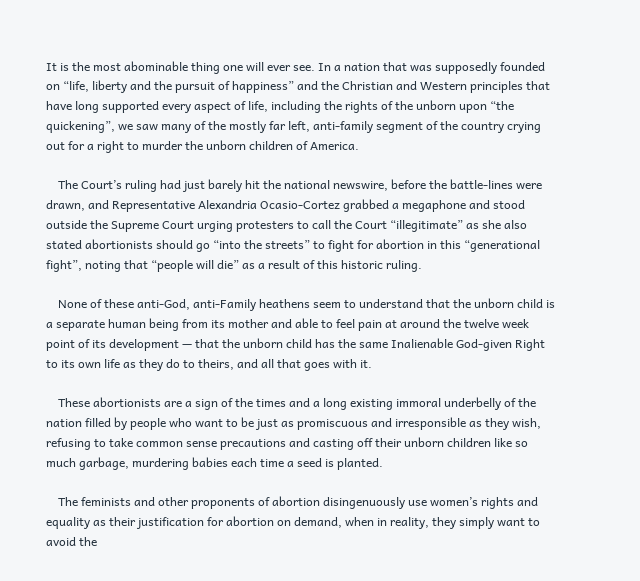It is the most abominable thing one will ever see. In a nation that was supposedly founded on “life, liberty and the pursuit of happiness” and the Christian and Western principles that have long supported every aspect of life, including the rights of the unborn upon “the quickening”, we saw many of the mostly far left, anti-family segment of the country crying out for a right to murder the unborn children of America.

    The Court’s ruling had just barely hit the national newswire, before the battle-lines were drawn, and Representative Alexandria Ocasio-Cortez grabbed a megaphone and stood outside the Supreme Court urging protesters to call the Court “illegitimate” as she also stated abortionists should go “into the streets” to fight for abortion in this “generational fight”, noting that “people will die” as a result of this historic ruling.

    None of these anti-God, anti-Family heathens seem to understand that the unborn child is a separate human being from its mother and able to feel pain at around the twelve week point of its development — that the unborn child has the same Inalienable God-given Right to its own life as they do to theirs, and all that goes with it.

    These abortionists are a sign of the times and a long existing immoral underbelly of the nation filled by people who want to be just as promiscuous and irresponsible as they wish, refusing to take common sense precautions and casting off their unborn children like so much garbage, murdering babies each time a seed is planted.

    The feminists and other proponents of abortion disingenuously use women’s rights and equality as their justification for abortion on demand, when in reality, they simply want to avoid the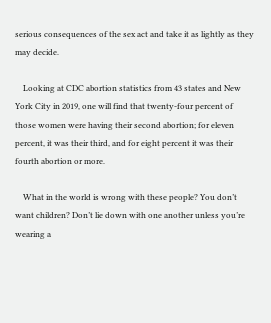serious consequences of the sex act and take it as lightly as they may decide.

    Looking at CDC abortion statistics from 43 states and New York City in 2019, one will find that twenty-four percent of those women were having their second abortion; for eleven percent, it was their third, and for eight percent it was their fourth abortion or more.

    What in the world is wrong with these people? You don’t want children? Don’t lie down with one another unless you’re wearing a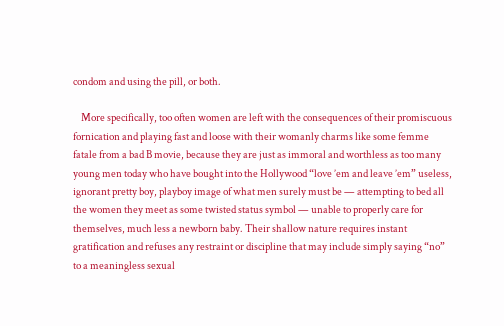condom and using the pill, or both.

    More specifically, too often women are left with the consequences of their promiscuous fornication and playing fast and loose with their womanly charms like some femme fatale from a bad B movie, because they are just as immoral and worthless as too many young men today who have bought into the Hollywood “love ’em and leave ’em” useless, ignorant pretty boy, playboy image of what men surely must be — attempting to bed all the women they meet as some twisted status symbol — unable to properly care for themselves, much less a newborn baby. Their shallow nature requires instant gratification and refuses any restraint or discipline that may include simply saying “no” to a meaningless sexual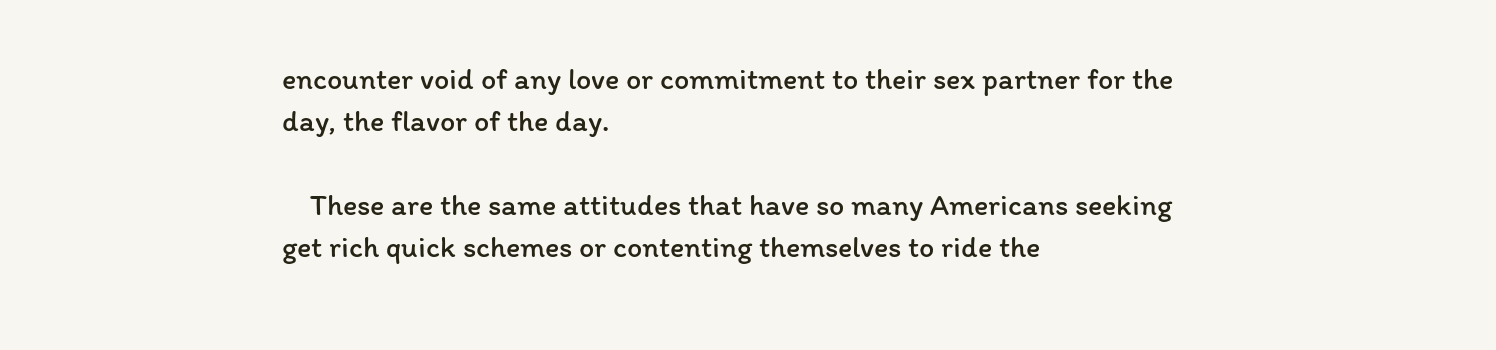encounter void of any love or commitment to their sex partner for the day, the flavor of the day.

    These are the same attitudes that have so many Americans seeking get rich quick schemes or contenting themselves to ride the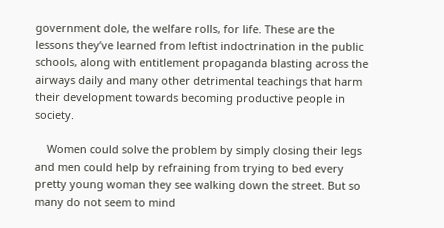government dole, the welfare rolls, for life. These are the lessons they’ve learned from leftist indoctrination in the public schools, along with entitlement propaganda blasting across the airways daily and many other detrimental teachings that harm their development towards becoming productive people in society.

    Women could solve the problem by simply closing their legs and men could help by refraining from trying to bed every pretty young woman they see walking down the street. But so many do not seem to mind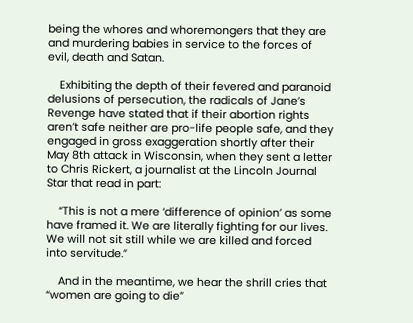being the whores and whoremongers that they are and murdering babies in service to the forces of evil, death and Satan.

    Exhibiting the depth of their fevered and paranoid delusions of persecution, the radicals of Jane’s Revenge have stated that if their abortion rights aren’t safe neither are pro-life people safe, and they engaged in gross exaggeration shortly after their May 8th attack in Wisconsin, when they sent a letter to Chris Rickert, a journalist at the Lincoln Journal Star that read in part:

    “This is not a mere ‘difference of opinion’ as some have framed it. We are literally fighting for our lives. We will not sit still while we are killed and forced into servitude.”

    And in the meantime, we hear the shrill cries that “women are going to die”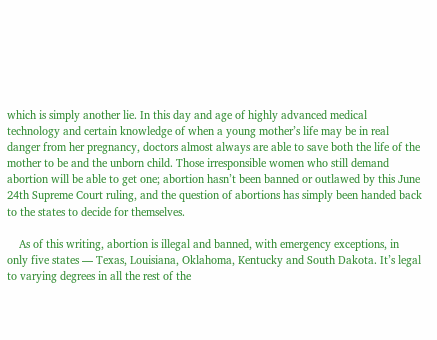which is simply another lie. In this day and age of highly advanced medical technology and certain knowledge of when a young mother’s life may be in real danger from her pregnancy, doctors almost always are able to save both the life of the mother to be and the unborn child. Those irresponsible women who still demand abortion will be able to get one; abortion hasn’t been banned or outlawed by this June 24th Supreme Court ruling, and the question of abortions has simply been handed back to the states to decide for themselves.

    As of this writing, abortion is illegal and banned, with emergency exceptions, in only five states — Texas, Louisiana, Oklahoma, Kentucky and South Dakota. It’s legal to varying degrees in all the rest of the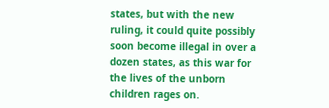states, but with the new ruling, it could quite possibly soon become illegal in over a dozen states, as this war for the lives of the unborn children rages on.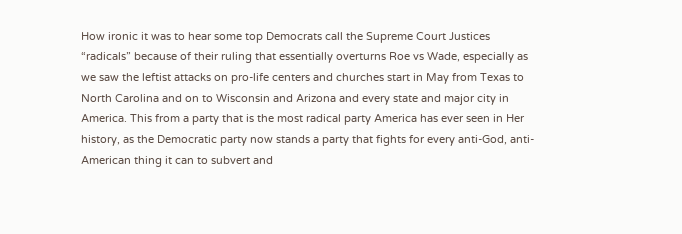How ironic it was to hear some top Democrats call the Supreme Court Justices “radicals” because of their ruling that essentially overturns Roe vs Wade, especially as we saw the leftist attacks on pro-life centers and churches start in May from Texas to North Carolina and on to Wisconsin and Arizona and every state and major city in America. This from a party that is the most radical party America has ever seen in Her history, as the Democratic party now stands a party that fights for every anti-God, anti-American thing it can to subvert and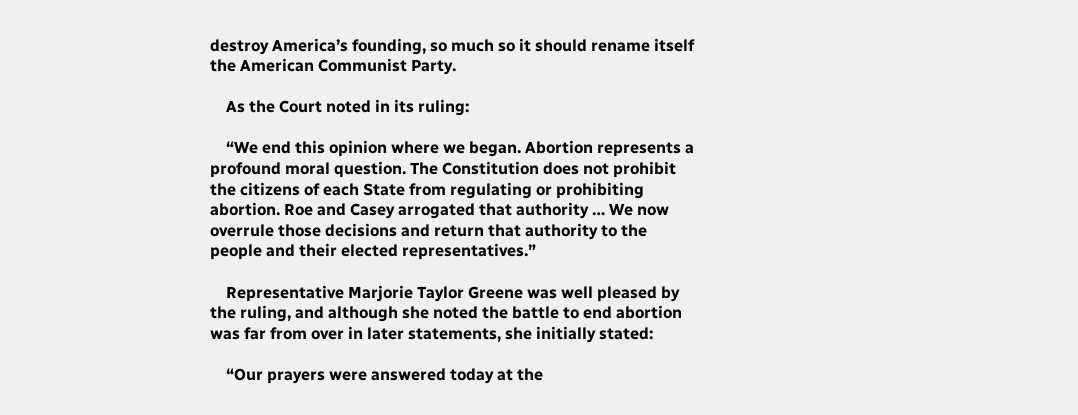destroy America’s founding, so much so it should rename itself the American Communist Party.

    As the Court noted in its ruling:

    “We end this opinion where we began. Abortion represents a profound moral question. The Constitution does not prohibit the citizens of each State from regulating or prohibiting abortion. Roe and Casey arrogated that authority … We now overrule those decisions and return that authority to the people and their elected representatives.”

    Representative Marjorie Taylor Greene was well pleased by the ruling, and although she noted the battle to end abortion was far from over in later statements, she initially stated:

    “Our prayers were answered today at the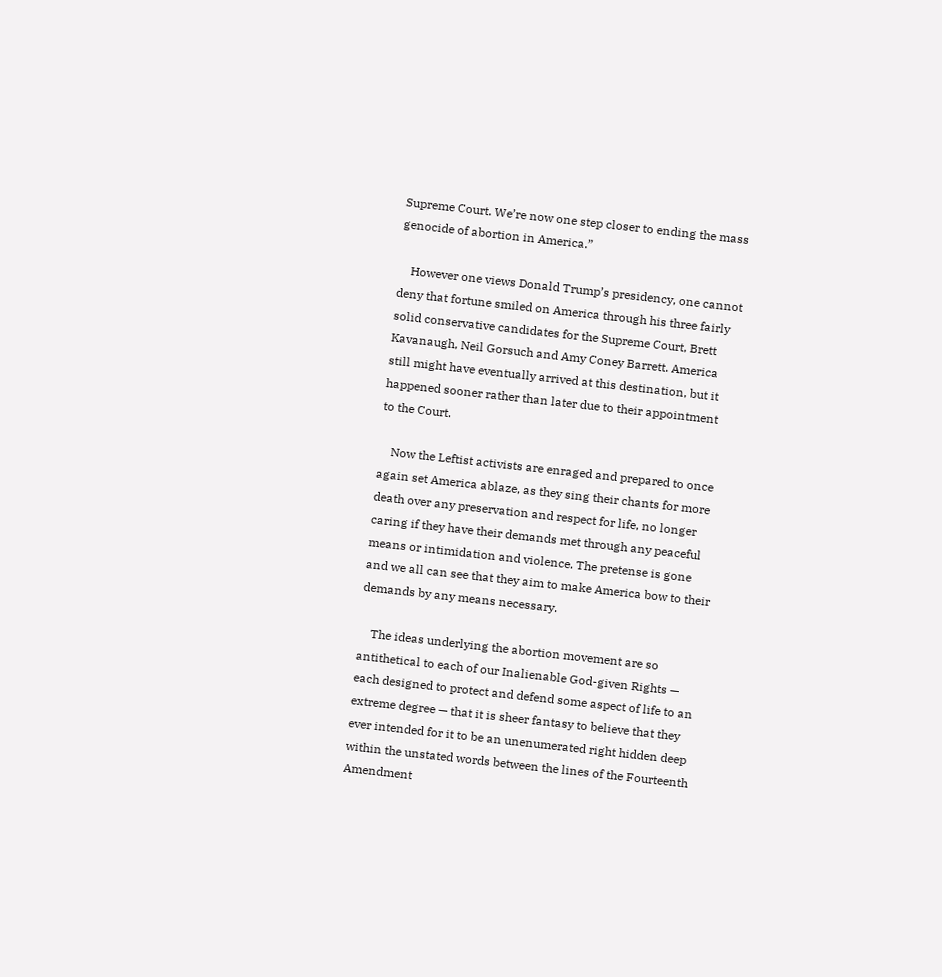Supreme Court. We’re now one step closer to ending the mass genocide of abortion in America.”

    However one views Donald Trump’s presidency, one cannot deny that fortune smiled on America through his three fairly solid conservative candidates for the Supreme Court, Brett Kavanaugh, Neil Gorsuch and Amy Coney Barrett. America still might have eventually arrived at this destination, but it happened sooner rather than later due to their appointment to the Court.

    Now the Leftist activists are enraged and prepared to once again set America ablaze, as they sing their chants for more death over any preservation and respect for life, no longer caring if they have their demands met through any peaceful means or intimidation and violence. The pretense is gone and we all can see that they aim to make America bow to their demands by any means necessary.

    The ideas underlying the abortion movement are so antithetical to each of our Inalienable God-given Rights — each designed to protect and defend some aspect of life to an extreme degree — that it is sheer fantasy to believe that they ever intended for it to be an unenumerated right hidden deep within the unstated words between the lines of the Fourteenth Amendment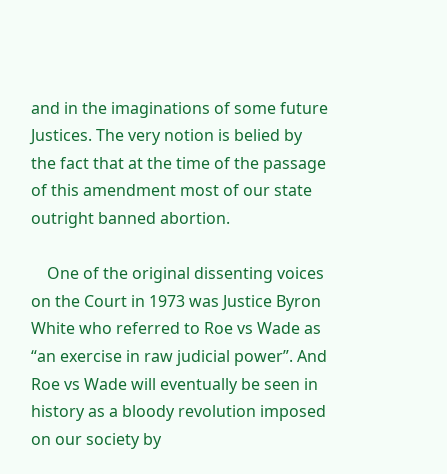and in the imaginations of some future Justices. The very notion is belied by the fact that at the time of the passage of this amendment most of our state outright banned abortion.

    One of the original dissenting voices on the Court in 1973 was Justice Byron White who referred to Roe vs Wade as “an exercise in raw judicial power”. And Roe vs Wade will eventually be seen in history as a bloody revolution imposed on our society by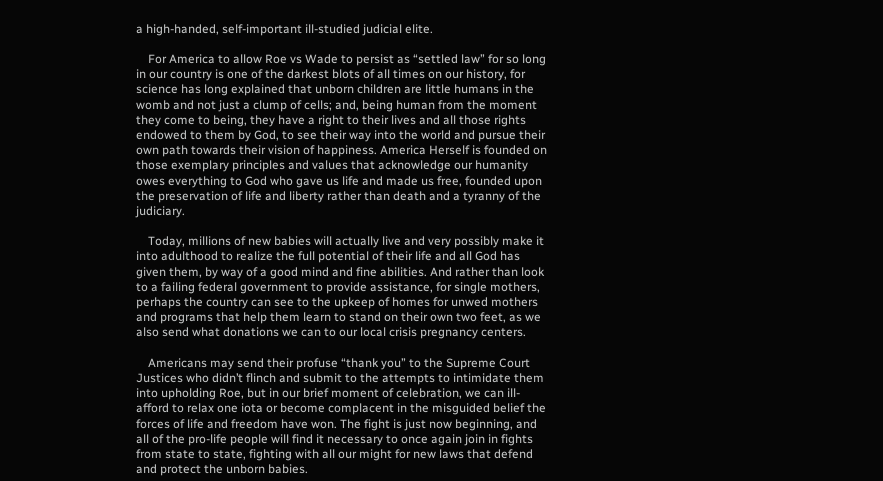a high-handed, self-important ill-studied judicial elite.

    For America to allow Roe vs Wade to persist as “settled law” for so long in our country is one of the darkest blots of all times on our history, for science has long explained that unborn children are little humans in the womb and not just a clump of cells; and, being human from the moment they come to being, they have a right to their lives and all those rights endowed to them by God, to see their way into the world and pursue their own path towards their vision of happiness. America Herself is founded on those exemplary principles and values that acknowledge our humanity owes everything to God who gave us life and made us free, founded upon the preservation of life and liberty rather than death and a tyranny of the judiciary.

    Today, millions of new babies will actually live and very possibly make it into adulthood to realize the full potential of their life and all God has given them, by way of a good mind and fine abilities. And rather than look to a failing federal government to provide assistance, for single mothers, perhaps the country can see to the upkeep of homes for unwed mothers and programs that help them learn to stand on their own two feet, as we also send what donations we can to our local crisis pregnancy centers.

    Americans may send their profuse “thank you” to the Supreme Court Justices who didn’t flinch and submit to the attempts to intimidate them into upholding Roe, but in our brief moment of celebration, we can ill-afford to relax one iota or become complacent in the misguided belief the forces of life and freedom have won. The fight is just now beginning, and all of the pro-life people will find it necessary to once again join in fights from state to state, fighting with all our might for new laws that defend and protect the unborn babies.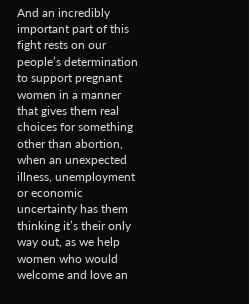And an incredibly important part of this fight rests on our people’s determination to support pregnant women in a manner that gives them real choices for something other than abortion, when an unexpected illness, unemployment or economic uncertainty has them thinking it’s their only way out, as we help women who would welcome and love an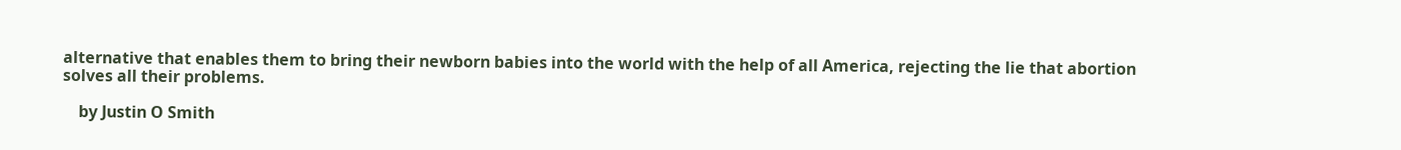alternative that enables them to bring their newborn babies into the world with the help of all America, rejecting the lie that abortion solves all their problems.

    by Justin O Smith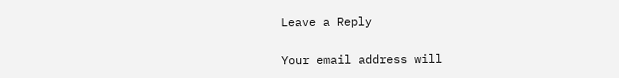Leave a Reply

Your email address will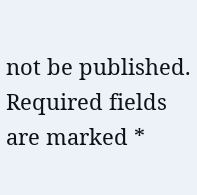not be published. Required fields are marked *